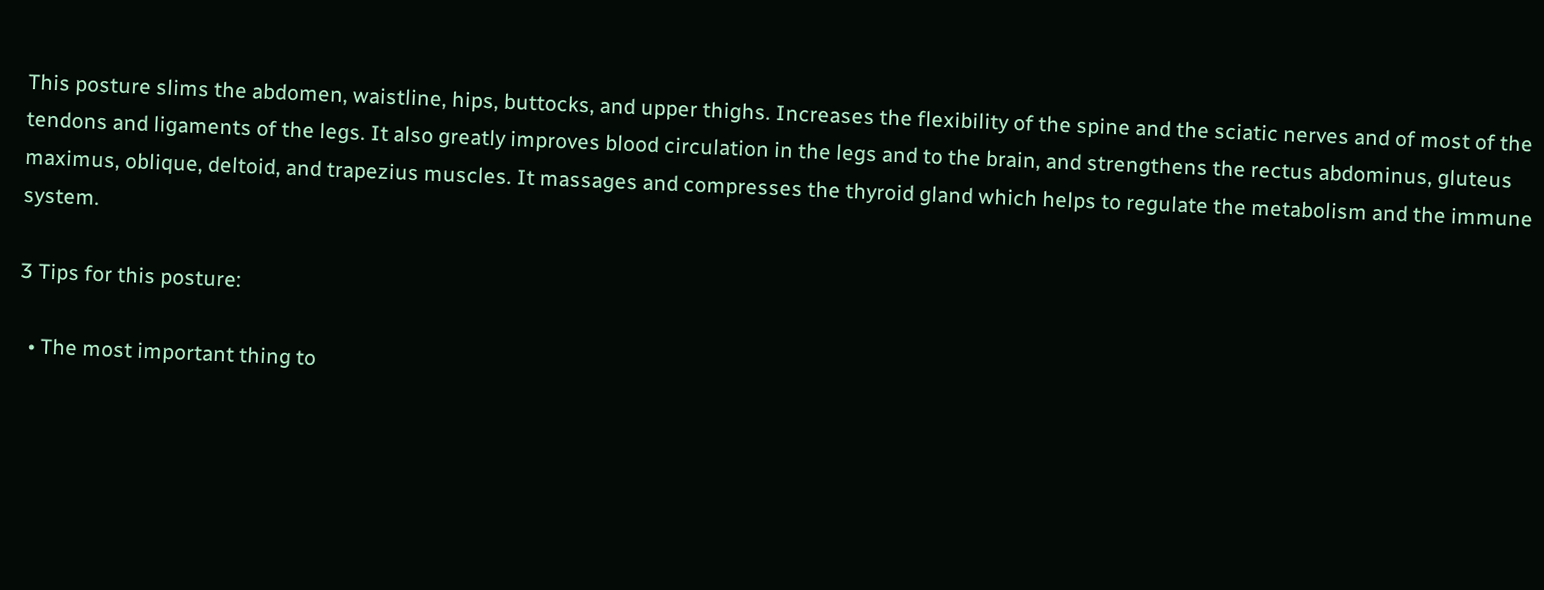This posture slims the abdomen, waistline, hips, buttocks, and upper thighs. Increases the flexibility of the spine and the sciatic nerves and of most of the tendons and ligaments of the legs. It also greatly improves blood circulation in the legs and to the brain, and strengthens the rectus abdominus, gluteus maximus, oblique, deltoid, and trapezius muscles. It massages and compresses the thyroid gland which helps to regulate the metabolism and the immune system.

3 Tips for this posture:

  • The most important thing to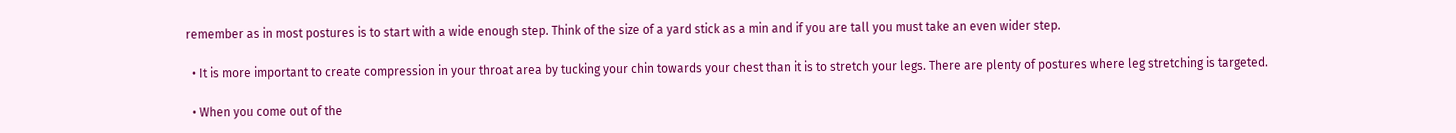remember as in most postures is to start with a wide enough step. Think of the size of a yard stick as a min and if you are tall you must take an even wider step.

  • It is more important to create compression in your throat area by tucking your chin towards your chest than it is to stretch your legs. There are plenty of postures where leg stretching is targeted.

  • When you come out of the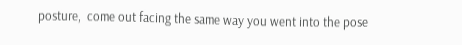posture,  come out facing the same way you went into the pose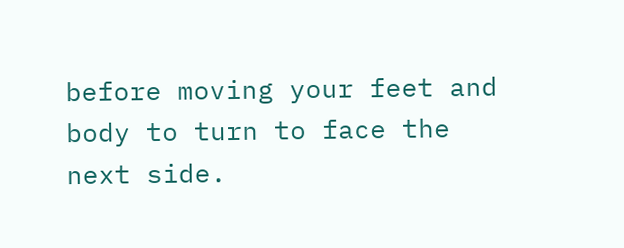before moving your feet and body to turn to face the next side.